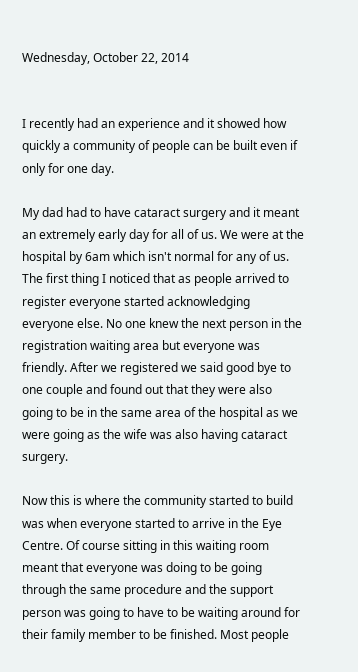Wednesday, October 22, 2014


I recently had an experience and it showed how quickly a community of people can be built even if only for one day.

My dad had to have cataract surgery and it meant an extremely early day for all of us. We were at the hospital by 6am which isn't normal for any of us. The first thing I noticed that as people arrived to register everyone started acknowledging everyone else. No one knew the next person in the registration waiting area but everyone was friendly. After we registered we said good bye to one couple and found out that they were also going to be in the same area of the hospital as we were going as the wife was also having cataract surgery.

Now this is where the community started to build was when everyone started to arrive in the Eye Centre. Of course sitting in this waiting room meant that everyone was doing to be going through the same procedure and the support person was going to have to be waiting around for their family member to be finished. Most people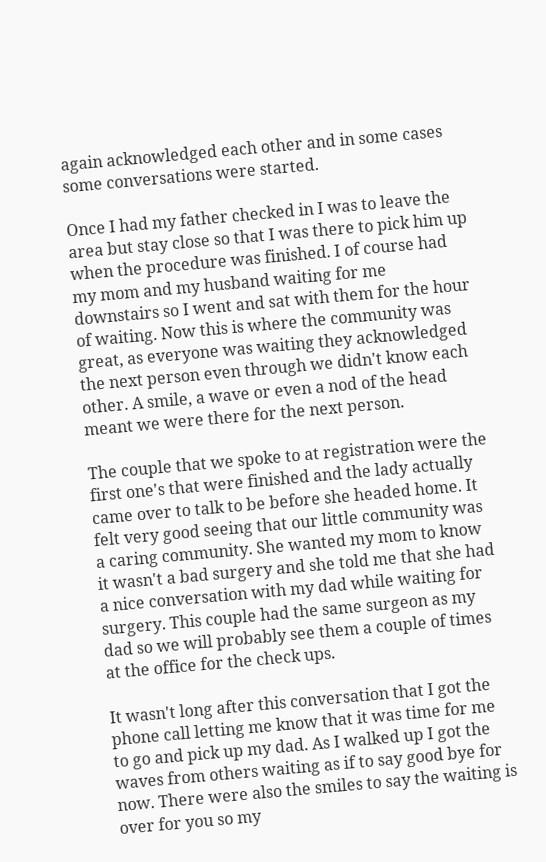again acknowledged each other and in some cases some conversations were started.

Once I had my father checked in I was to leave the area but stay close so that I was there to pick him up when the procedure was finished. I of course had my mom and my husband waiting for me downstairs so I went and sat with them for the hour of waiting. Now this is where the community was great, as everyone was waiting they acknowledged the next person even through we didn't know each other. A smile, a wave or even a nod of the head meant we were there for the next person.

The couple that we spoke to at registration were the first one's that were finished and the lady actually came over to talk to be before she headed home. It felt very good seeing that our little community was a caring community. She wanted my mom to know it wasn't a bad surgery and she told me that she had a nice conversation with my dad while waiting for surgery. This couple had the same surgeon as my dad so we will probably see them a couple of times at the office for the check ups.

It wasn't long after this conversation that I got the phone call letting me know that it was time for me to go and pick up my dad. As I walked up I got the waves from others waiting as if to say good bye for now. There were also the smiles to say the waiting is over for you so my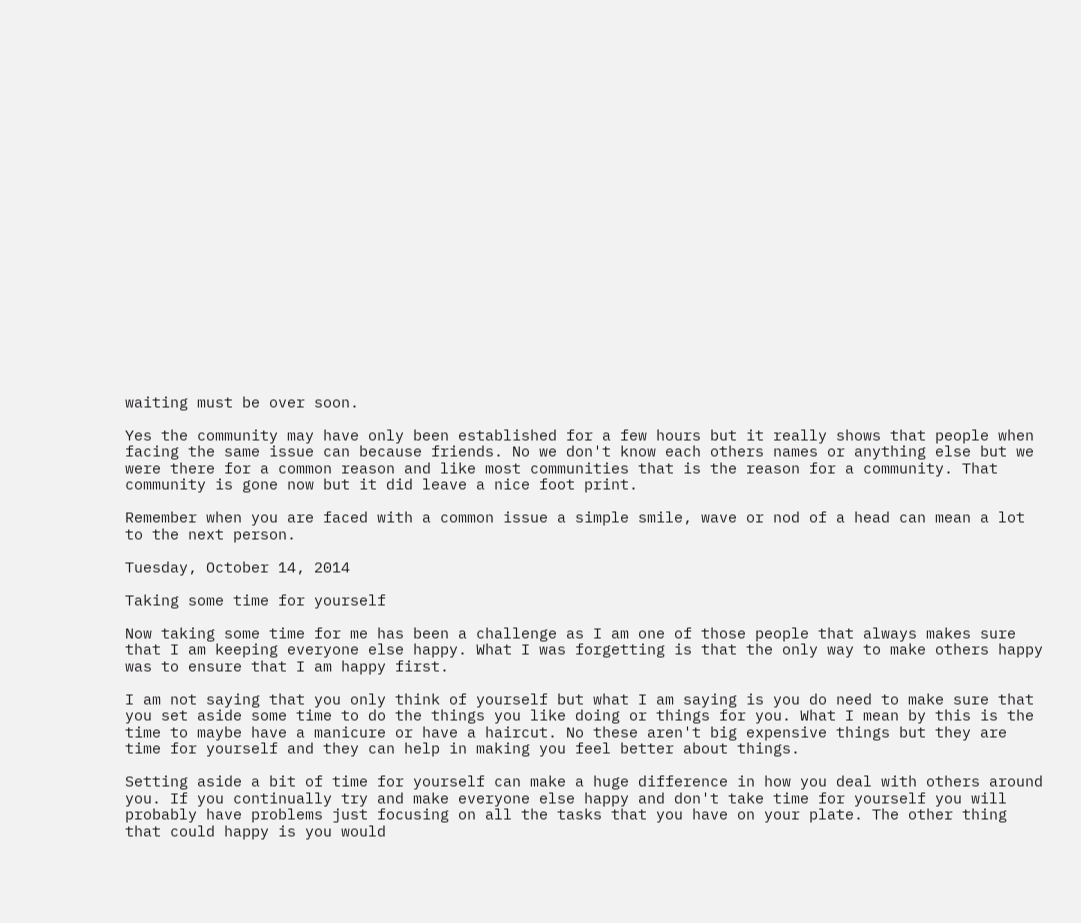waiting must be over soon.

Yes the community may have only been established for a few hours but it really shows that people when facing the same issue can because friends. No we don't know each others names or anything else but we were there for a common reason and like most communities that is the reason for a community. That community is gone now but it did leave a nice foot print.

Remember when you are faced with a common issue a simple smile, wave or nod of a head can mean a lot to the next person.

Tuesday, October 14, 2014

Taking some time for yourself

Now taking some time for me has been a challenge as I am one of those people that always makes sure that I am keeping everyone else happy. What I was forgetting is that the only way to make others happy was to ensure that I am happy first.

I am not saying that you only think of yourself but what I am saying is you do need to make sure that you set aside some time to do the things you like doing or things for you. What I mean by this is the time to maybe have a manicure or have a haircut. No these aren't big expensive things but they are time for yourself and they can help in making you feel better about things.

Setting aside a bit of time for yourself can make a huge difference in how you deal with others around you. If you continually try and make everyone else happy and don't take time for yourself you will probably have problems just focusing on all the tasks that you have on your plate. The other thing that could happy is you would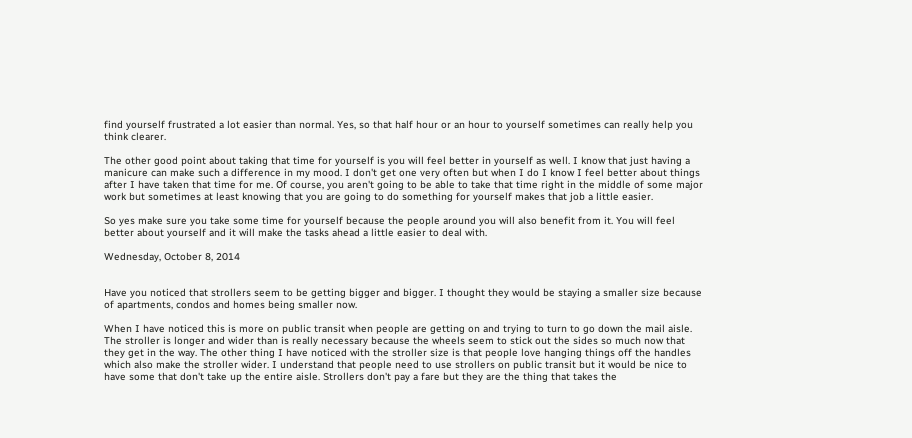find yourself frustrated a lot easier than normal. Yes, so that half hour or an hour to yourself sometimes can really help you think clearer.

The other good point about taking that time for yourself is you will feel better in yourself as well. I know that just having a manicure can make such a difference in my mood. I don't get one very often but when I do I know I feel better about things after I have taken that time for me. Of course, you aren't going to be able to take that time right in the middle of some major work but sometimes at least knowing that you are going to do something for yourself makes that job a little easier.

So yes make sure you take some time for yourself because the people around you will also benefit from it. You will feel better about yourself and it will make the tasks ahead a little easier to deal with.

Wednesday, October 8, 2014


Have you noticed that strollers seem to be getting bigger and bigger. I thought they would be staying a smaller size because of apartments, condos and homes being smaller now.

When I have noticed this is more on public transit when people are getting on and trying to turn to go down the mail aisle. The stroller is longer and wider than is really necessary because the wheels seem to stick out the sides so much now that they get in the way. The other thing I have noticed with the stroller size is that people love hanging things off the handles which also make the stroller wider. I understand that people need to use strollers on public transit but it would be nice to have some that don't take up the entire aisle. Strollers don't pay a fare but they are the thing that takes the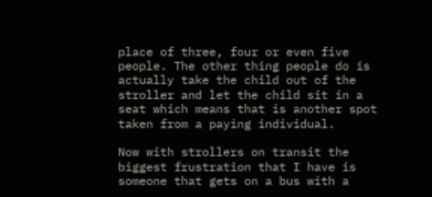place of three, four or even five people. The other thing people do is actually take the child out of the stroller and let the child sit in a seat which means that is another spot taken from a paying individual.

Now with strollers on transit the biggest frustration that I have is someone that gets on a bus with a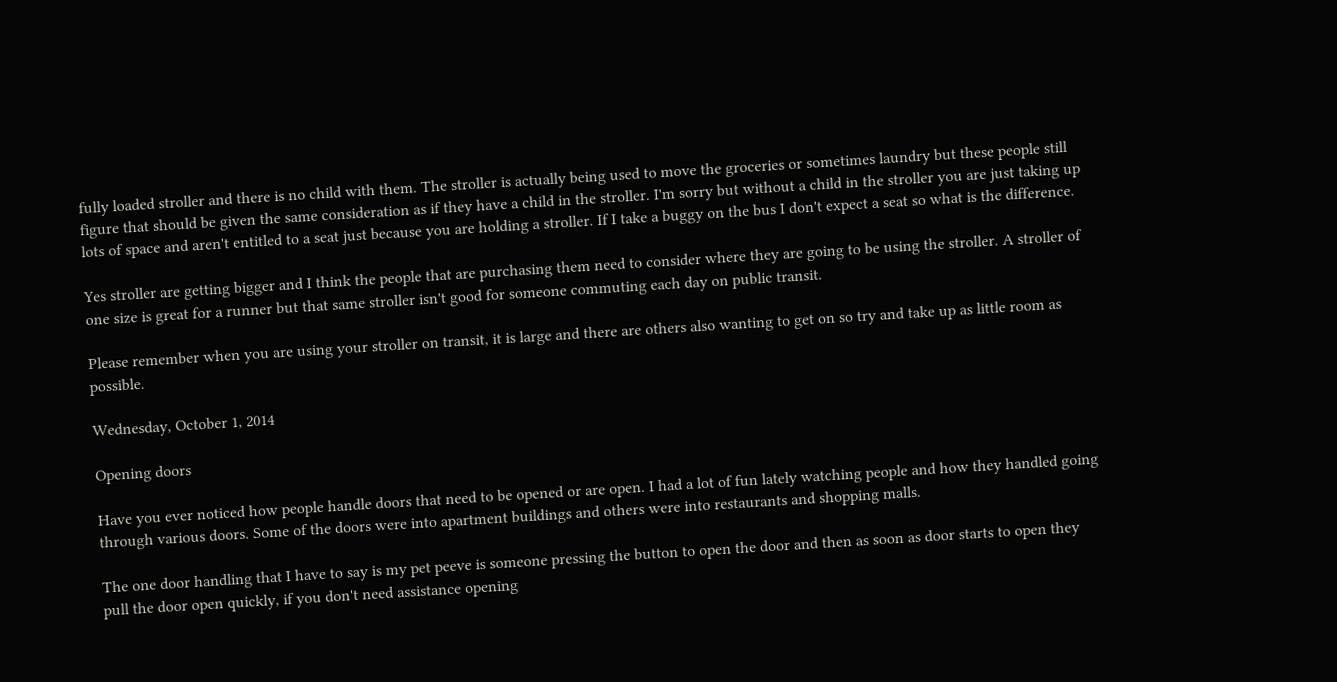fully loaded stroller and there is no child with them. The stroller is actually being used to move the groceries or sometimes laundry but these people still figure that should be given the same consideration as if they have a child in the stroller. I'm sorry but without a child in the stroller you are just taking up lots of space and aren't entitled to a seat just because you are holding a stroller. If I take a buggy on the bus I don't expect a seat so what is the difference.

Yes stroller are getting bigger and I think the people that are purchasing them need to consider where they are going to be using the stroller. A stroller of one size is great for a runner but that same stroller isn't good for someone commuting each day on public transit.

Please remember when you are using your stroller on transit, it is large and there are others also wanting to get on so try and take up as little room as possible.

Wednesday, October 1, 2014

Opening doors

Have you ever noticed how people handle doors that need to be opened or are open. I had a lot of fun lately watching people and how they handled going through various doors. Some of the doors were into apartment buildings and others were into restaurants and shopping malls.

The one door handling that I have to say is my pet peeve is someone pressing the button to open the door and then as soon as door starts to open they pull the door open quickly, if you don't need assistance opening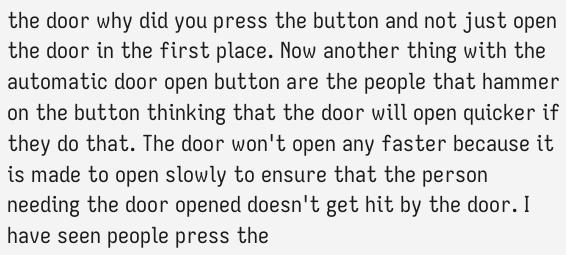the door why did you press the button and not just open the door in the first place. Now another thing with the automatic door open button are the people that hammer on the button thinking that the door will open quicker if they do that. The door won't open any faster because it is made to open slowly to ensure that the person needing the door opened doesn't get hit by the door. I have seen people press the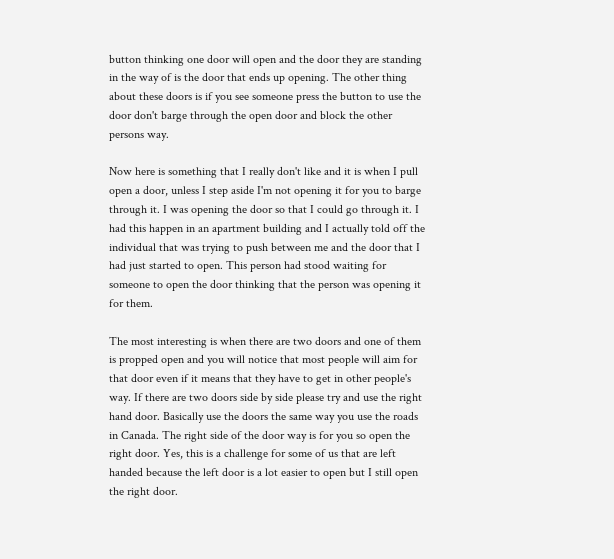button thinking one door will open and the door they are standing in the way of is the door that ends up opening. The other thing about these doors is if you see someone press the button to use the door don't barge through the open door and block the other persons way.

Now here is something that I really don't like and it is when I pull open a door, unless I step aside I'm not opening it for you to barge through it. I was opening the door so that I could go through it. I had this happen in an apartment building and I actually told off the individual that was trying to push between me and the door that I had just started to open. This person had stood waiting for someone to open the door thinking that the person was opening it for them.

The most interesting is when there are two doors and one of them is propped open and you will notice that most people will aim for that door even if it means that they have to get in other people's way. If there are two doors side by side please try and use the right hand door. Basically use the doors the same way you use the roads in Canada. The right side of the door way is for you so open the right door. Yes, this is a challenge for some of us that are left handed because the left door is a lot easier to open but I still open the right door.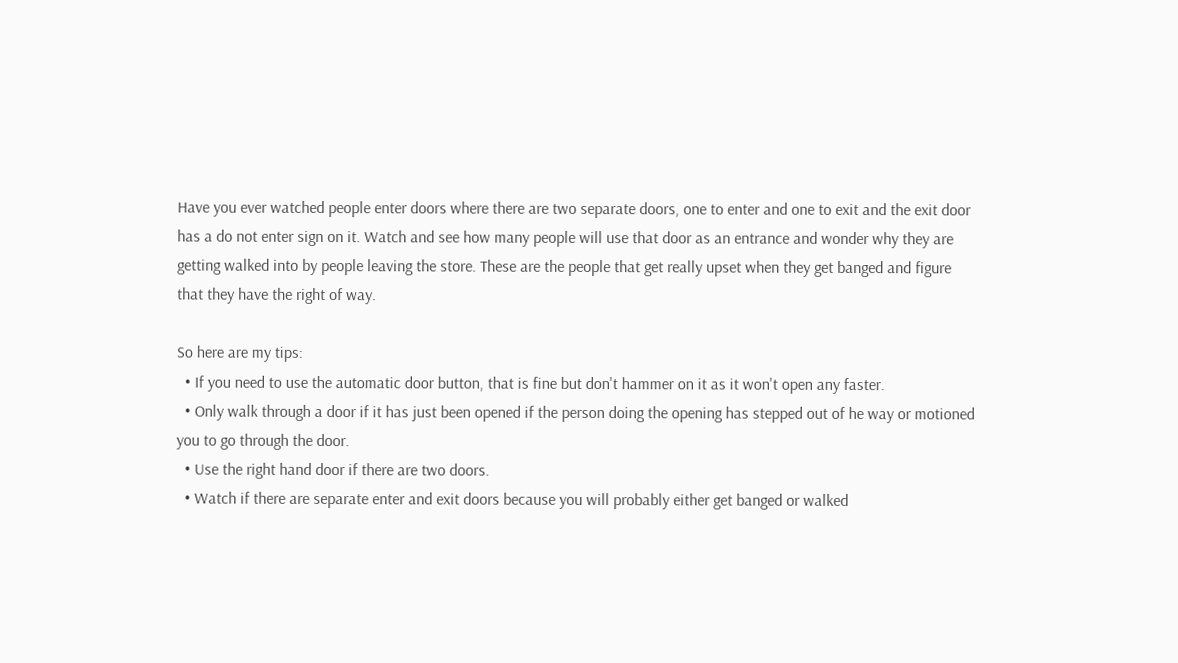Have you ever watched people enter doors where there are two separate doors, one to enter and one to exit and the exit door has a do not enter sign on it. Watch and see how many people will use that door as an entrance and wonder why they are getting walked into by people leaving the store. These are the people that get really upset when they get banged and figure that they have the right of way.

So here are my tips:
  • If you need to use the automatic door button, that is fine but don't hammer on it as it won't open any faster.
  • Only walk through a door if it has just been opened if the person doing the opening has stepped out of he way or motioned you to go through the door.
  • Use the right hand door if there are two doors.
  • Watch if there are separate enter and exit doors because you will probably either get banged or walked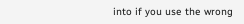into if you use the wrong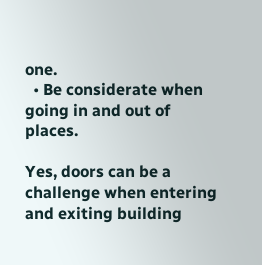one.
  • Be considerate when going in and out of places.

Yes, doors can be a challenge when entering and exiting building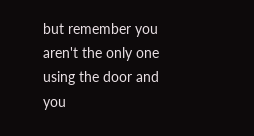but remember you aren't the only one using the door and you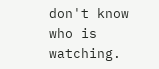don't know who is watching.